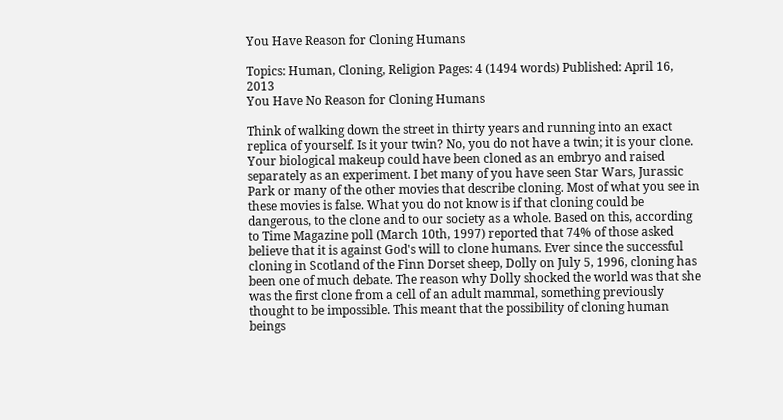You Have Reason for Cloning Humans

Topics: Human, Cloning, Religion Pages: 4 (1494 words) Published: April 16, 2013
You Have No Reason for Cloning Humans

Think of walking down the street in thirty years and running into an exact replica of yourself. Is it your twin? No, you do not have a twin; it is your clone. Your biological makeup could have been cloned as an embryo and raised separately as an experiment. I bet many of you have seen Star Wars, Jurassic Park or many of the other movies that describe cloning. Most of what you see in these movies is false. What you do not know is if that cloning could be dangerous, to the clone and to our society as a whole. Based on this, according to Time Magazine poll (March 10th, 1997) reported that 74% of those asked believe that it is against God's will to clone humans. Ever since the successful cloning in Scotland of the Finn Dorset sheep, Dolly on July 5, 1996, cloning has been one of much debate. The reason why Dolly shocked the world was that she was the first clone from a cell of an adult mammal, something previously thought to be impossible. This meant that the possibility of cloning human beings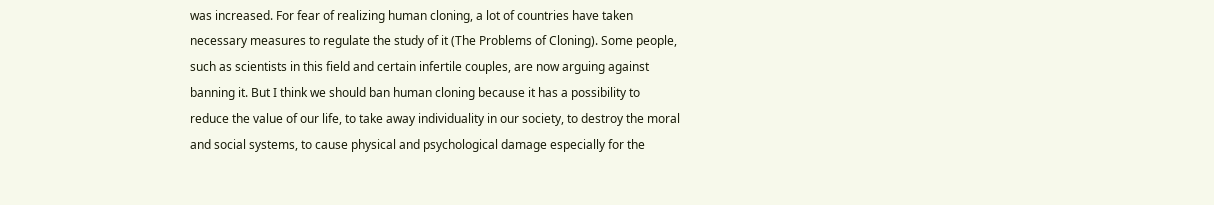was increased. For fear of realizing human cloning, a lot of countries have taken necessary measures to regulate the study of it (The Problems of Cloning). Some people, such as scientists in this field and certain infertile couples, are now arguing against banning it. But I think we should ban human cloning because it has a possibility to reduce the value of our life, to take away individuality in our society, to destroy the moral and social systems, to cause physical and psychological damage especially for the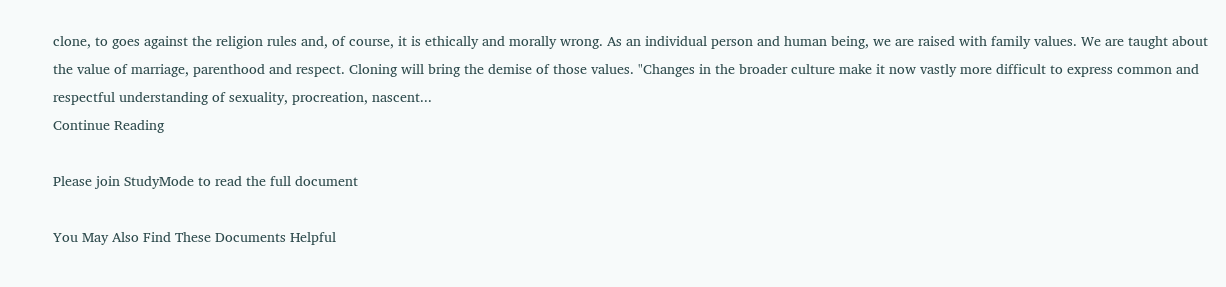clone, to goes against the religion rules and, of course, it is ethically and morally wrong. As an individual person and human being, we are raised with family values. We are taught about the value of marriage, parenthood and respect. Cloning will bring the demise of those values. "Changes in the broader culture make it now vastly more difficult to express common and respectful understanding of sexuality, procreation, nascent...
Continue Reading

Please join StudyMode to read the full document

You May Also Find These Documents Helpful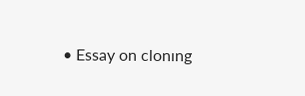• Essay on clonıng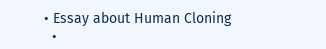• Essay about Human Cloning
  •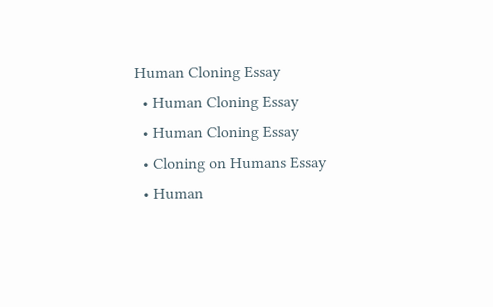Human Cloning Essay
  • Human Cloning Essay
  • Human Cloning Essay
  • Cloning on Humans Essay
  • Human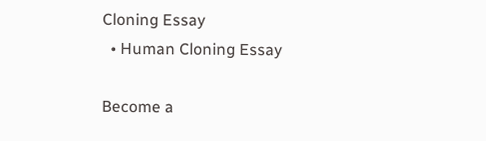Cloning Essay
  • Human Cloning Essay

Become a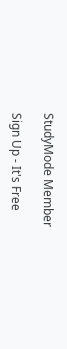StudyMode Member

Sign Up - It's Free